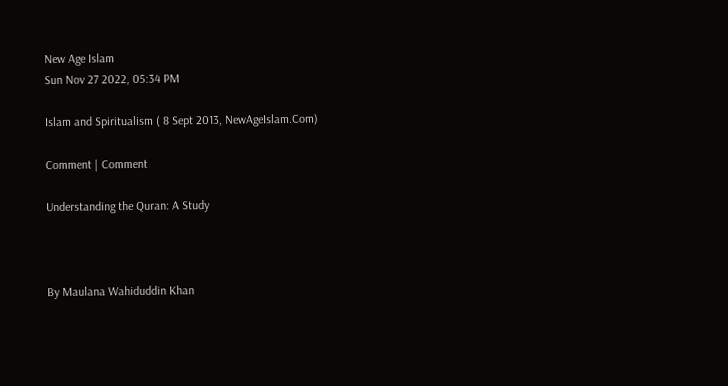New Age Islam
Sun Nov 27 2022, 05:34 PM

Islam and Spiritualism ( 8 Sept 2013, NewAgeIslam.Com)

Comment | Comment

Understanding the Quran: A Study



By Maulana Wahiduddin Khan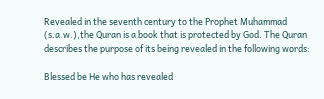Revealed in the seventh century to the Prophet Muhammad (s.a.w.),the Quran is a book that is protected by God. The Quran describes the purpose of its being revealed in the following words:

Blessed be He who has revealed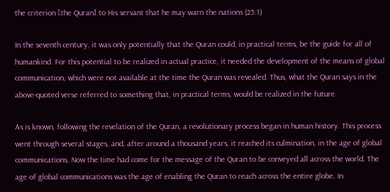the criterion [the Quran] to His servant that he may warn the nations (25:1)

In the seventh century, it was only potentially that the Quran could, in practical terms, be the guide for all of humankind. For this potential to be realized in actual practice, it needed the development of the means of global communication, which were not available at the time the Quran was revealed. Thus, what the Quran says in the above-quoted verse referred to something that, in practical terms, would be realized in the future.

As is known, following the revelation of the Quran, a revolutionary process began in human history. This process went through several stages, and, after around a thousand years, it reached its culmination, in the age of global communications. Now the time had come for the message of the Quran to be conveyed all across the world. The age of global communications was the age of enabling the Quran to reach across the entire globe. In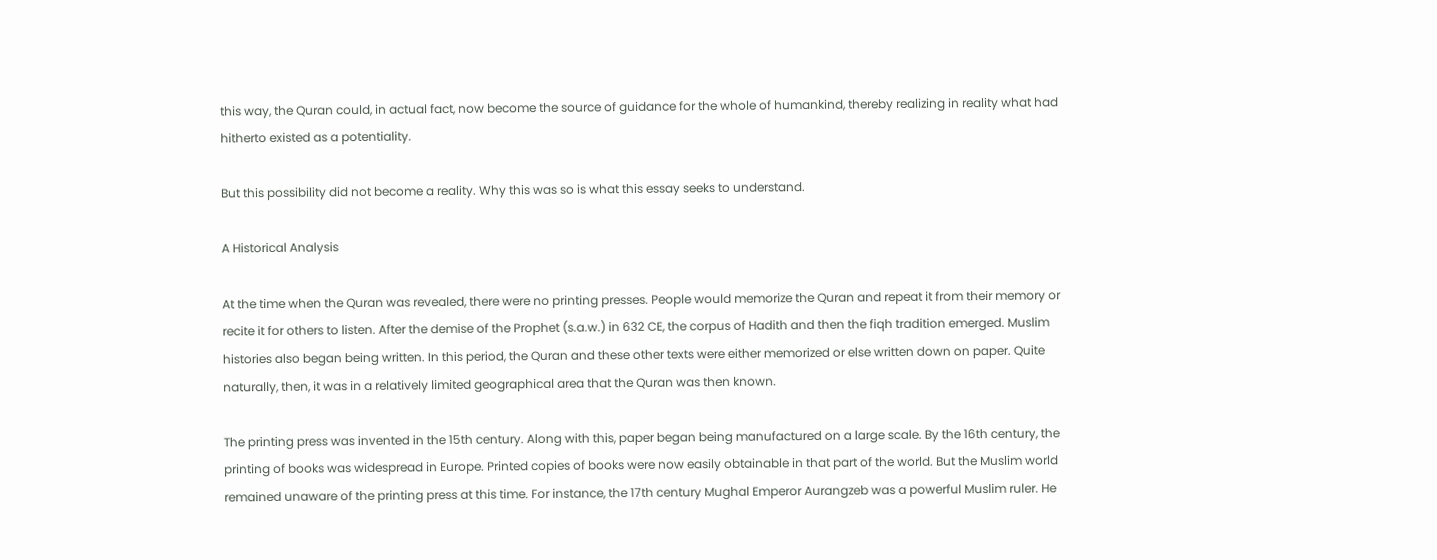this way, the Quran could, in actual fact, now become the source of guidance for the whole of humankind, thereby realizing in reality what had hitherto existed as a potentiality.

But this possibility did not become a reality. Why this was so is what this essay seeks to understand.

A Historical Analysis

At the time when the Quran was revealed, there were no printing presses. People would memorize the Quran and repeat it from their memory or recite it for others to listen. After the demise of the Prophet (s.a.w.) in 632 CE, the corpus of Hadith and then the fiqh tradition emerged. Muslim histories also began being written. In this period, the Quran and these other texts were either memorized or else written down on paper. Quite naturally, then, it was in a relatively limited geographical area that the Quran was then known.

The printing press was invented in the 15th century. Along with this, paper began being manufactured on a large scale. By the 16th century, the printing of books was widespread in Europe. Printed copies of books were now easily obtainable in that part of the world. But the Muslim world remained unaware of the printing press at this time. For instance, the 17th century Mughal Emperor Aurangzeb was a powerful Muslim ruler. He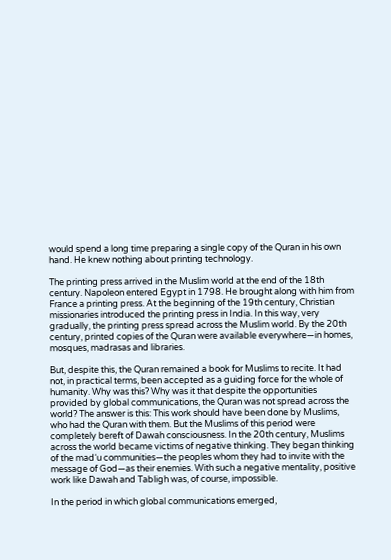would spend a long time preparing a single copy of the Quran in his own hand. He knew nothing about printing technology.

The printing press arrived in the Muslim world at the end of the 18th century. Napoleon entered Egypt in 1798. He brought along with him from France a printing press. At the beginning of the 19th century, Christian missionaries introduced the printing press in India. In this way, very gradually, the printing press spread across the Muslim world. By the 20th century, printed copies of the Quran were available everywhere—in homes, mosques, madrasas and libraries.

But, despite this, the Quran remained a book for Muslims to recite. It had not, in practical terms, been accepted as a guiding force for the whole of humanity. Why was this? Why was it that despite the opportunities provided by global communications, the Quran was not spread across the world? The answer is this: This work should have been done by Muslims, who had the Quran with them. But the Muslims of this period were completely bereft of Dawah consciousness. In the 20th century, Muslims across the world became victims of negative thinking. They began thinking of the mad‘u communities—the peoples whom they had to invite with the message of God—as their enemies. With such a negative mentality, positive work like Dawah and Tabligh was, of course, impossible.

In the period in which global communications emerged,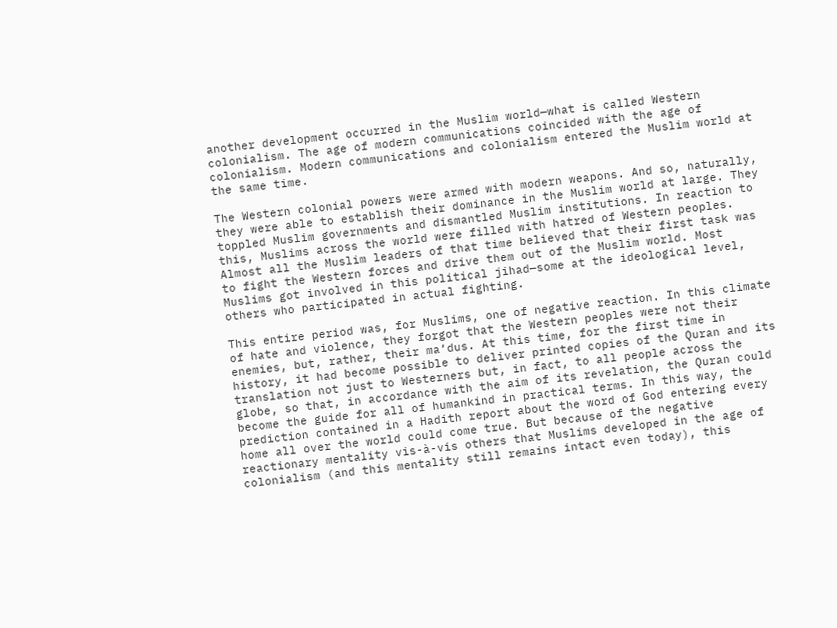another development occurred in the Muslim world—what is called Western colonialism. The age of modern communications coincided with the age of colonialism. Modern communications and colonialism entered the Muslim world at the same time.

The Western colonial powers were armed with modern weapons. And so, naturally, they were able to establish their dominance in the Muslim world at large. They toppled Muslim governments and dismantled Muslim institutions. In reaction to this, Muslims across the world were filled with hatred of Western peoples. Almost all the Muslim leaders of that time believed that their first task was to fight the Western forces and drive them out of the Muslim world. Most Muslims got involved in this political jihad—some at the ideological level, others who participated in actual fighting.

This entire period was, for Muslims, one of negative reaction. In this climate of hate and violence, they forgot that the Western peoples were not their enemies, but, rather, their ma‘dus. At this time, for the first time in history, it had become possible to deliver printed copies of the Quran and its translation not just to Westerners but, in fact, to all people across the globe, so that, in accordance with the aim of its revelation, the Quran could become the guide for all of humankind in practical terms. In this way, the prediction contained in a Hadith report about the word of God entering every home all over the world could come true. But because of the negative reactionary mentality vis-à-vis others that Muslims developed in the age of colonialism (and this mentality still remains intact even today), this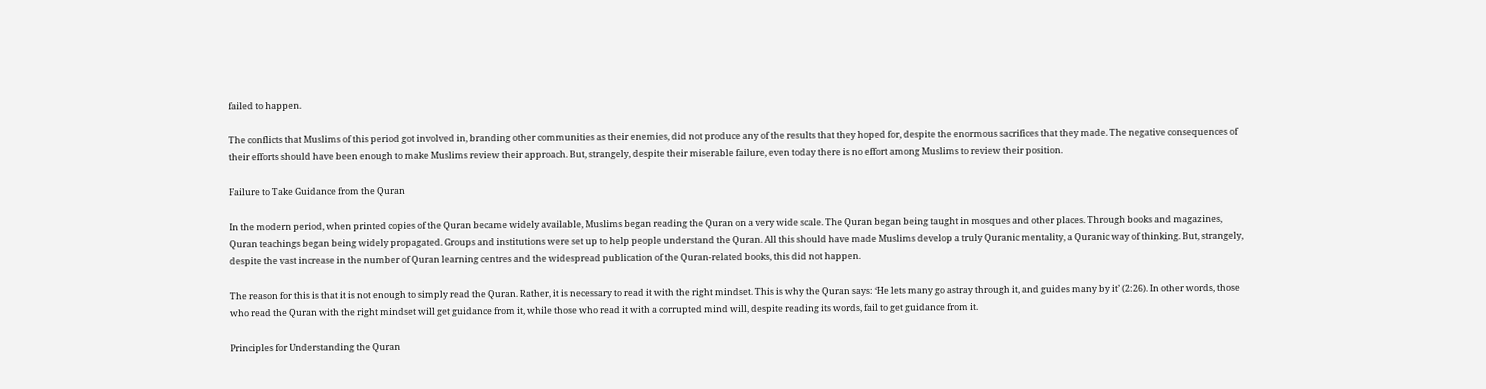failed to happen.

The conflicts that Muslims of this period got involved in, branding other communities as their enemies, did not produce any of the results that they hoped for, despite the enormous sacrifices that they made. The negative consequences of their efforts should have been enough to make Muslims review their approach. But, strangely, despite their miserable failure, even today there is no effort among Muslims to review their position.

Failure to Take Guidance from the Quran

In the modern period, when printed copies of the Quran became widely available, Muslims began reading the Quran on a very wide scale. The Quran began being taught in mosques and other places. Through books and magazines, Quran teachings began being widely propagated. Groups and institutions were set up to help people understand the Quran. All this should have made Muslims develop a truly Quranic mentality, a Quranic way of thinking. But, strangely, despite the vast increase in the number of Quran learning centres and the widespread publication of the Quran-related books, this did not happen.

The reason for this is that it is not enough to simply read the Quran. Rather, it is necessary to read it with the right mindset. This is why the Quran says: ‘He lets many go astray through it, and guides many by it’ (2:26). In other words, those who read the Quran with the right mindset will get guidance from it, while those who read it with a corrupted mind will, despite reading its words, fail to get guidance from it.

Principles for Understanding the Quran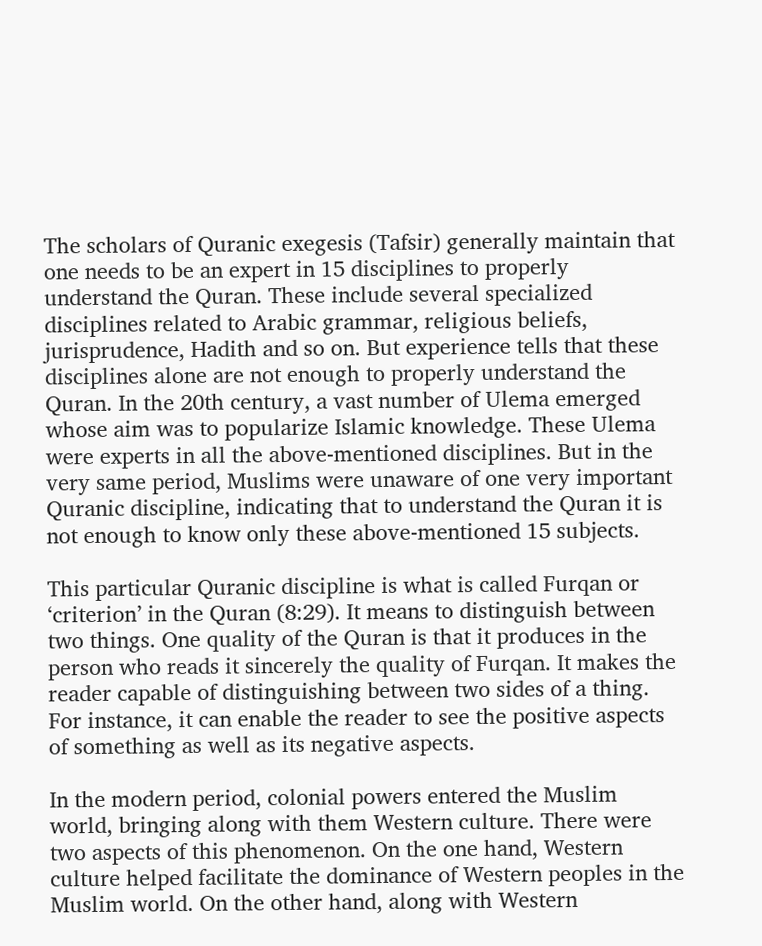The scholars of Quranic exegesis (Tafsir) generally maintain that one needs to be an expert in 15 disciplines to properly understand the Quran. These include several specialized disciplines related to Arabic grammar, religious beliefs, jurisprudence, Hadith and so on. But experience tells that these disciplines alone are not enough to properly understand the Quran. In the 20th century, a vast number of Ulema emerged whose aim was to popularize Islamic knowledge. These Ulema were experts in all the above-mentioned disciplines. But in the very same period, Muslims were unaware of one very important Quranic discipline, indicating that to understand the Quran it is not enough to know only these above-mentioned 15 subjects.

This particular Quranic discipline is what is called Furqan or ‘criterion’ in the Quran (8:29). It means to distinguish between two things. One quality of the Quran is that it produces in the person who reads it sincerely the quality of Furqan. It makes the reader capable of distinguishing between two sides of a thing. For instance, it can enable the reader to see the positive aspects of something as well as its negative aspects.

In the modern period, colonial powers entered the Muslim world, bringing along with them Western culture. There were two aspects of this phenomenon. On the one hand, Western culture helped facilitate the dominance of Western peoples in the Muslim world. On the other hand, along with Western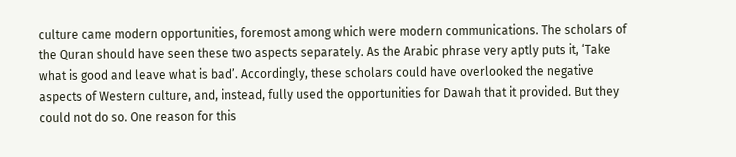culture came modern opportunities, foremost among which were modern communications. The scholars of the Quran should have seen these two aspects separately. As the Arabic phrase very aptly puts it, ‘Take what is good and leave what is bad’. Accordingly, these scholars could have overlooked the negative aspects of Western culture, and, instead, fully used the opportunities for Dawah that it provided. But they could not do so. One reason for this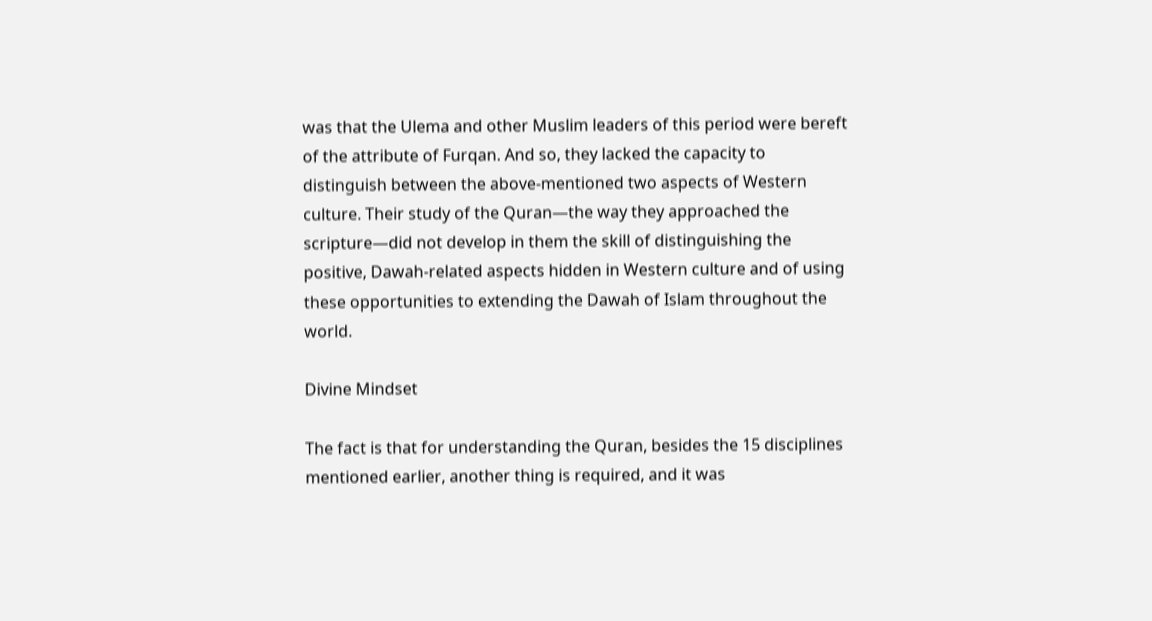was that the Ulema and other Muslim leaders of this period were bereft of the attribute of Furqan. And so, they lacked the capacity to distinguish between the above-mentioned two aspects of Western culture. Their study of the Quran—the way they approached the scripture—did not develop in them the skill of distinguishing the positive, Dawah-related aspects hidden in Western culture and of using these opportunities to extending the Dawah of Islam throughout the world.

Divine Mindset

The fact is that for understanding the Quran, besides the 15 disciplines mentioned earlier, another thing is required, and it was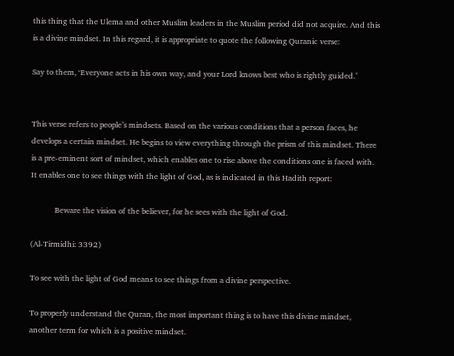this thing that the Ulema and other Muslim leaders in the Muslim period did not acquire. And this is a divine mindset. In this regard, it is appropriate to quote the following Quranic verse:

Say to them, ‘Everyone acts in his own way, and your Lord knows best who is rightly guided.’


This verse refers to people’s mindsets. Based on the various conditions that a person faces, he develops a certain mindset. He begins to view everything through the prism of this mindset. There is a pre-eminent sort of mindset, which enables one to rise above the conditions one is faced with. It enables one to see things with the light of God, as is indicated in this Hadith report:

            Beware the vision of the believer, for he sees with the light of God.

(Al-Tirmidhi: 3392)

To see with the light of God means to see things from a divine perspective.

To properly understand the Quran, the most important thing is to have this divine mindset, another term for which is a positive mindset.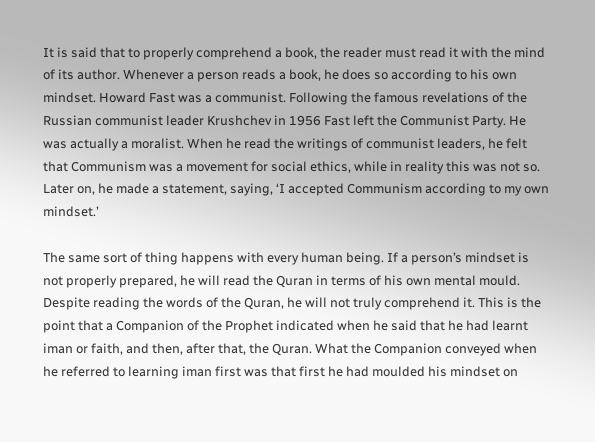It is said that to properly comprehend a book, the reader must read it with the mind of its author. Whenever a person reads a book, he does so according to his own mindset. Howard Fast was a communist. Following the famous revelations of the Russian communist leader Krushchev in 1956 Fast left the Communist Party. He was actually a moralist. When he read the writings of communist leaders, he felt that Communism was a movement for social ethics, while in reality this was not so. Later on, he made a statement, saying, ‘I accepted Communism according to my own mindset.’

The same sort of thing happens with every human being. If a person’s mindset is not properly prepared, he will read the Quran in terms of his own mental mould. Despite reading the words of the Quran, he will not truly comprehend it. This is the point that a Companion of the Prophet indicated when he said that he had learnt iman or faith, and then, after that, the Quran. What the Companion conveyed when he referred to learning iman first was that first he had moulded his mindset on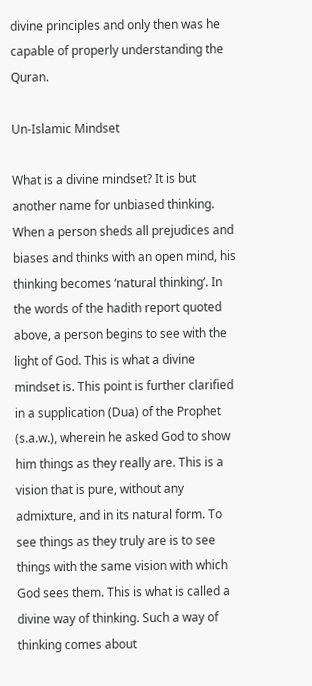divine principles and only then was he capable of properly understanding the Quran.

Un-Islamic Mindset

What is a divine mindset? It is but another name for unbiased thinking.  When a person sheds all prejudices and biases and thinks with an open mind, his thinking becomes ‘natural thinking’. In the words of the hadith report quoted above, a person begins to see with the light of God. This is what a divine mindset is. This point is further clarified in a supplication (Dua) of the Prophet (s.a.w.), wherein he asked God to show him things as they really are. This is a vision that is pure, without any admixture, and in its natural form. To see things as they truly are is to see things with the same vision with which God sees them. This is what is called a divine way of thinking. Such a way of thinking comes about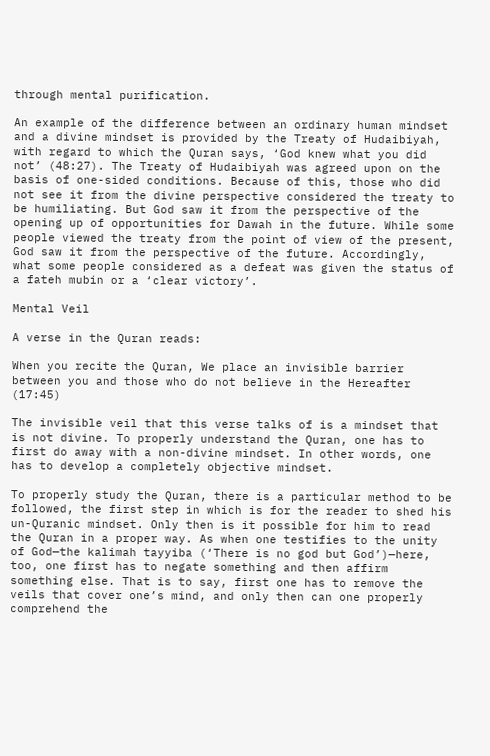through mental purification.

An example of the difference between an ordinary human mindset and a divine mindset is provided by the Treaty of Hudaibiyah, with regard to which the Quran says, ‘God knew what you did not’ (48:27). The Treaty of Hudaibiyah was agreed upon on the basis of one-sided conditions. Because of this, those who did not see it from the divine perspective considered the treaty to be humiliating. But God saw it from the perspective of the opening up of opportunities for Dawah in the future. While some people viewed the treaty from the point of view of the present, God saw it from the perspective of the future. Accordingly, what some people considered as a defeat was given the status of a fateh mubin or a ‘clear victory’.

Mental Veil

A verse in the Quran reads:

When you recite the Quran, We place an invisible barrier between you and those who do not believe in the Hereafter (17:45)

The invisible veil that this verse talks of is a mindset that is not divine. To properly understand the Quran, one has to first do away with a non-divine mindset. In other words, one has to develop a completely objective mindset.

To properly study the Quran, there is a particular method to be followed, the first step in which is for the reader to shed his un-Quranic mindset. Only then is it possible for him to read the Quran in a proper way. As when one testifies to the unity of God—the kalimah tayyiba (‘There is no god but God’)—here, too, one first has to negate something and then affirm something else. That is to say, first one has to remove the veils that cover one’s mind, and only then can one properly comprehend the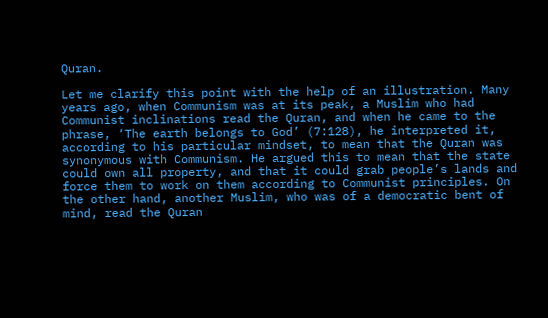Quran.

Let me clarify this point with the help of an illustration. Many years ago, when Communism was at its peak, a Muslim who had Communist inclinations read the Quran, and when he came to the phrase, ‘The earth belongs to God’ (7:128), he interpreted it, according to his particular mindset, to mean that the Quran was synonymous with Communism. He argued this to mean that the state could own all property, and that it could grab people’s lands and force them to work on them according to Communist principles. On the other hand, another Muslim, who was of a democratic bent of mind, read the Quran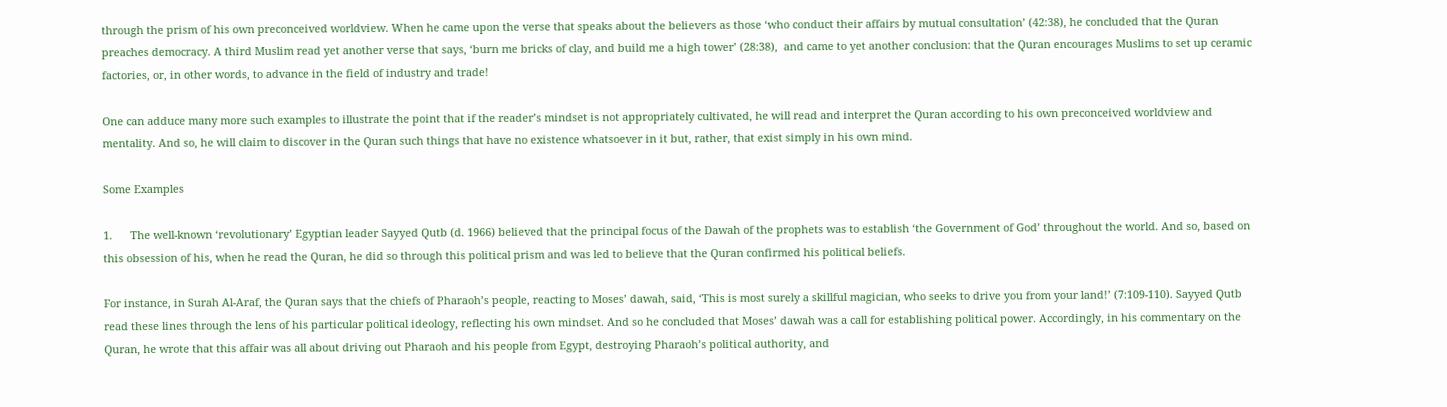through the prism of his own preconceived worldview. When he came upon the verse that speaks about the believers as those ‘who conduct their affairs by mutual consultation’ (42:38), he concluded that the Quran preaches democracy. A third Muslim read yet another verse that says, ‘burn me bricks of clay, and build me a high tower’ (28:38),  and came to yet another conclusion: that the Quran encourages Muslims to set up ceramic factories, or, in other words, to advance in the field of industry and trade!

One can adduce many more such examples to illustrate the point that if the reader’s mindset is not appropriately cultivated, he will read and interpret the Quran according to his own preconceived worldview and mentality. And so, he will claim to discover in the Quran such things that have no existence whatsoever in it but, rather, that exist simply in his own mind.

Some Examples

1.      The well-known ‘revolutionary’ Egyptian leader Sayyed Qutb (d. 1966) believed that the principal focus of the Dawah of the prophets was to establish ‘the Government of God’ throughout the world. And so, based on this obsession of his, when he read the Quran, he did so through this political prism and was led to believe that the Quran confirmed his political beliefs.

For instance, in Surah Al-Araf, the Quran says that the chiefs of Pharaoh’s people, reacting to Moses’ dawah, said, ‘This is most surely a skillful magician, who seeks to drive you from your land!’ (7:109-110). Sayyed Qutb read these lines through the lens of his particular political ideology, reflecting his own mindset. And so he concluded that Moses’ dawah was a call for establishing political power. Accordingly, in his commentary on the Quran, he wrote that this affair was all about driving out Pharaoh and his people from Egypt, destroying Pharaoh’s political authority, and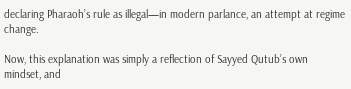declaring Pharaoh’s rule as illegal—in modern parlance, an attempt at regime change.

Now, this explanation was simply a reflection of Sayyed Qutub’s own mindset, and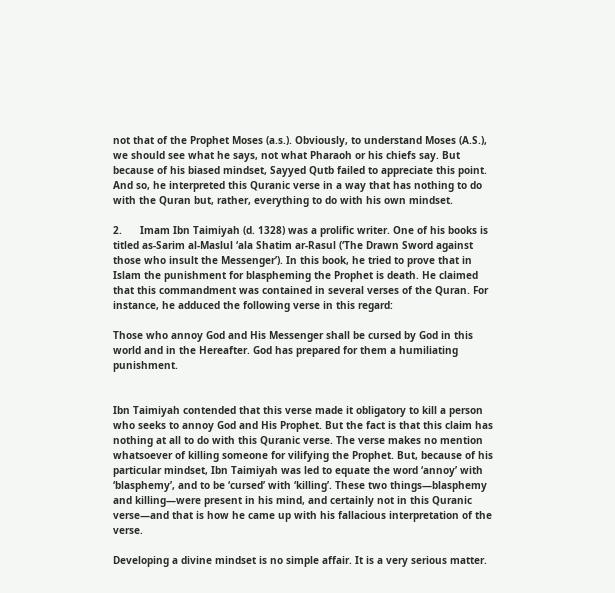not that of the Prophet Moses (a.s.). Obviously, to understand Moses (A.S.), we should see what he says, not what Pharaoh or his chiefs say. But because of his biased mindset, Sayyed Qutb failed to appreciate this point. And so, he interpreted this Quranic verse in a way that has nothing to do with the Quran but, rather, everything to do with his own mindset.

2.      Imam Ibn Taimiyah (d. 1328) was a prolific writer. One of his books is titled as-Sarim al-Maslul ‘ala Shatim ar-Rasul (‘The Drawn Sword against those who insult the Messenger’). In this book, he tried to prove that in Islam the punishment for blaspheming the Prophet is death. He claimed that this commandment was contained in several verses of the Quran. For instance, he adduced the following verse in this regard:

Those who annoy God and His Messenger shall be cursed by God in this world and in the Hereafter. God has prepared for them a humiliating punishment.


Ibn Taimiyah contended that this verse made it obligatory to kill a person who seeks to annoy God and His Prophet. But the fact is that this claim has nothing at all to do with this Quranic verse. The verse makes no mention whatsoever of killing someone for vilifying the Prophet. But, because of his particular mindset, Ibn Taimiyah was led to equate the word ‘annoy’ with ‘blasphemy’, and to be ‘cursed’ with ‘killing’. These two things—blasphemy and killing—were present in his mind, and certainly not in this Quranic verse—and that is how he came up with his fallacious interpretation of the verse.

Developing a divine mindset is no simple affair. It is a very serious matter.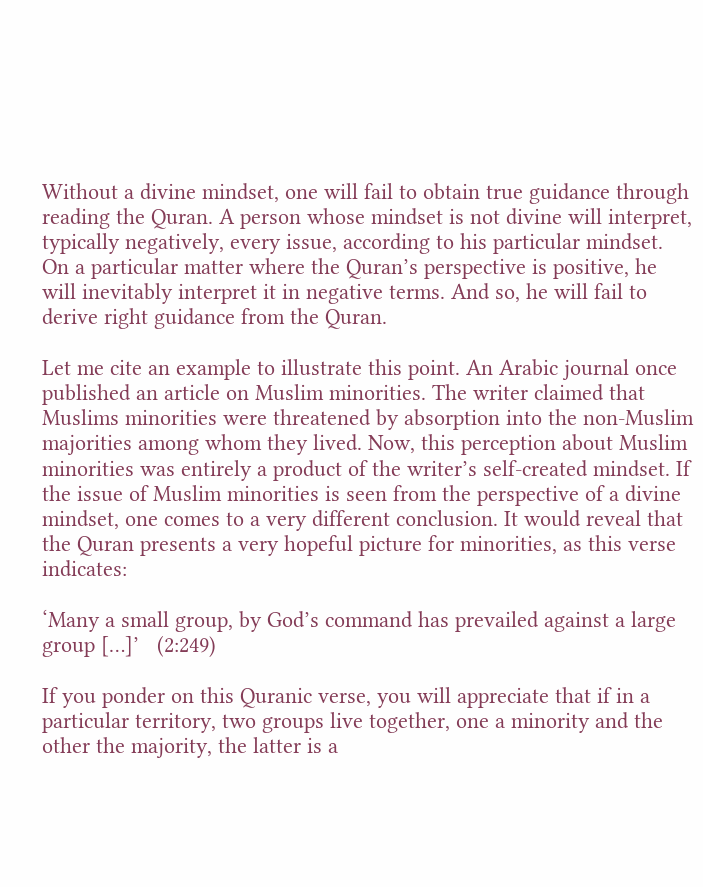Without a divine mindset, one will fail to obtain true guidance through reading the Quran. A person whose mindset is not divine will interpret, typically negatively, every issue, according to his particular mindset. On a particular matter where the Quran’s perspective is positive, he will inevitably interpret it in negative terms. And so, he will fail to derive right guidance from the Quran.

Let me cite an example to illustrate this point. An Arabic journal once published an article on Muslim minorities. The writer claimed that Muslims minorities were threatened by absorption into the non-Muslim majorities among whom they lived. Now, this perception about Muslim minorities was entirely a product of the writer’s self-created mindset. If the issue of Muslim minorities is seen from the perspective of a divine mindset, one comes to a very different conclusion. It would reveal that the Quran presents a very hopeful picture for minorities, as this verse indicates:

‘Many a small group, by God’s command has prevailed against a large group […]’   (2:249)

If you ponder on this Quranic verse, you will appreciate that if in a particular territory, two groups live together, one a minority and the other the majority, the latter is a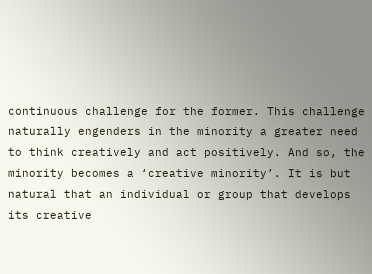continuous challenge for the former. This challenge naturally engenders in the minority a greater need to think creatively and act positively. And so, the minority becomes a ‘creative minority’. It is but natural that an individual or group that develops its creative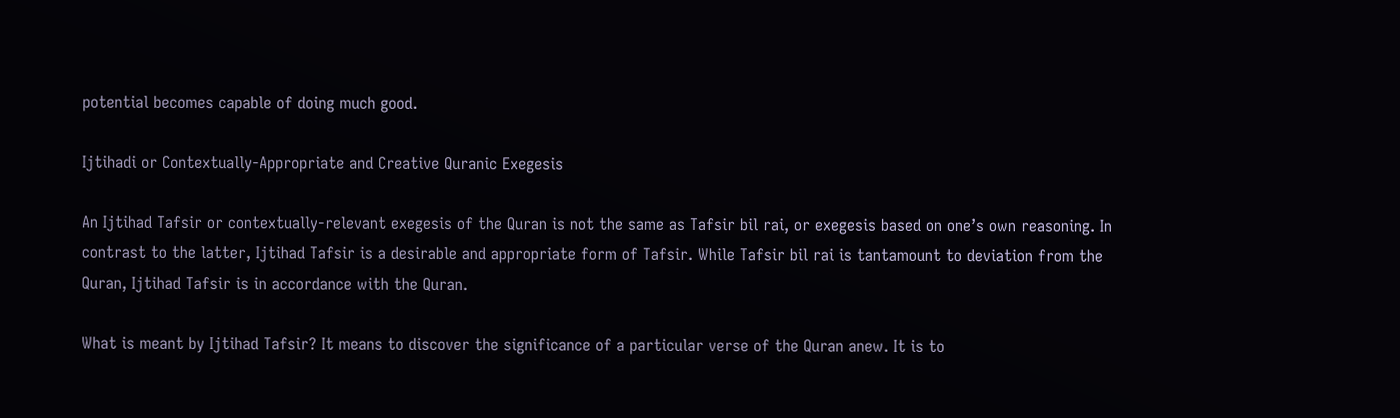potential becomes capable of doing much good.

Ijtihadi or Contextually-Appropriate and Creative Quranic Exegesis

An Ijtihad Tafsir or contextually-relevant exegesis of the Quran is not the same as Tafsir bil rai, or exegesis based on one’s own reasoning. In contrast to the latter, Ijtihad Tafsir is a desirable and appropriate form of Tafsir. While Tafsir bil rai is tantamount to deviation from the Quran, Ijtihad Tafsir is in accordance with the Quran.

What is meant by Ijtihad Tafsir? It means to discover the significance of a particular verse of the Quran anew. It is to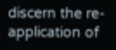discern the re-application of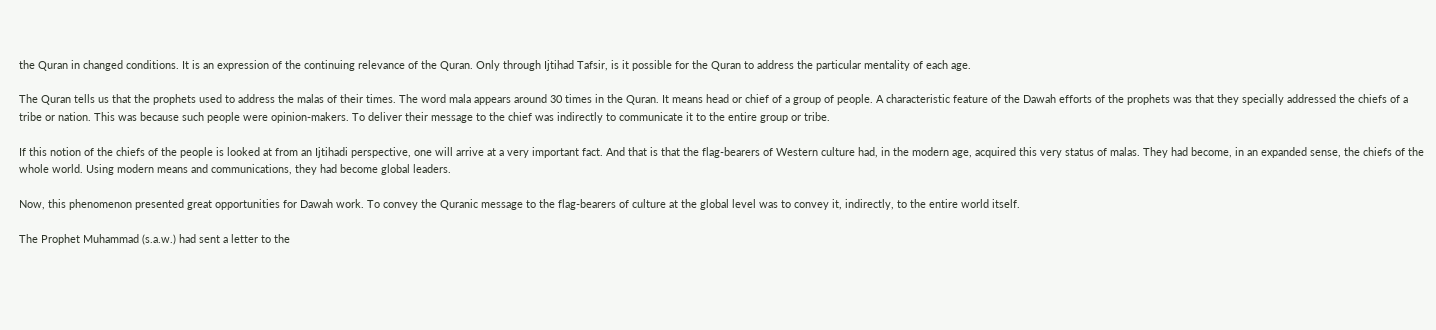the Quran in changed conditions. It is an expression of the continuing relevance of the Quran. Only through Ijtihad Tafsir, is it possible for the Quran to address the particular mentality of each age.

The Quran tells us that the prophets used to address the malas of their times. The word mala appears around 30 times in the Quran. It means head or chief of a group of people. A characteristic feature of the Dawah efforts of the prophets was that they specially addressed the chiefs of a tribe or nation. This was because such people were opinion-makers. To deliver their message to the chief was indirectly to communicate it to the entire group or tribe.

If this notion of the chiefs of the people is looked at from an Ijtihadi perspective, one will arrive at a very important fact. And that is that the flag-bearers of Western culture had, in the modern age, acquired this very status of malas. They had become, in an expanded sense, the chiefs of the whole world. Using modern means and communications, they had become global leaders.

Now, this phenomenon presented great opportunities for Dawah work. To convey the Quranic message to the flag-bearers of culture at the global level was to convey it, indirectly, to the entire world itself.

The Prophet Muhammad (s.a.w.) had sent a letter to the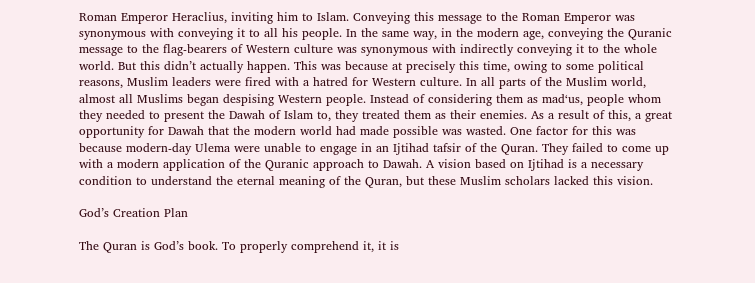Roman Emperor Heraclius, inviting him to Islam. Conveying this message to the Roman Emperor was synonymous with conveying it to all his people. In the same way, in the modern age, conveying the Quranic message to the flag-bearers of Western culture was synonymous with indirectly conveying it to the whole world. But this didn’t actually happen. This was because at precisely this time, owing to some political reasons, Muslim leaders were fired with a hatred for Western culture. In all parts of the Muslim world, almost all Muslims began despising Western people. Instead of considering them as mad‘us, people whom they needed to present the Dawah of Islam to, they treated them as their enemies. As a result of this, a great opportunity for Dawah that the modern world had made possible was wasted. One factor for this was because modern-day Ulema were unable to engage in an Ijtihad tafsir of the Quran. They failed to come up with a modern application of the Quranic approach to Dawah. A vision based on Ijtihad is a necessary condition to understand the eternal meaning of the Quran, but these Muslim scholars lacked this vision.

God’s Creation Plan

The Quran is God’s book. To properly comprehend it, it is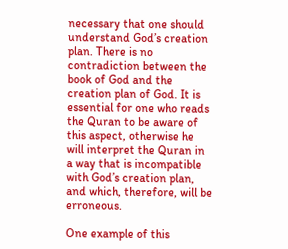necessary that one should understand God’s creation plan. There is no contradiction between the book of God and the creation plan of God. It is essential for one who reads the Quran to be aware of this aspect, otherwise he will interpret the Quran in a way that is incompatible with God’s creation plan, and which, therefore, will be erroneous.

One example of this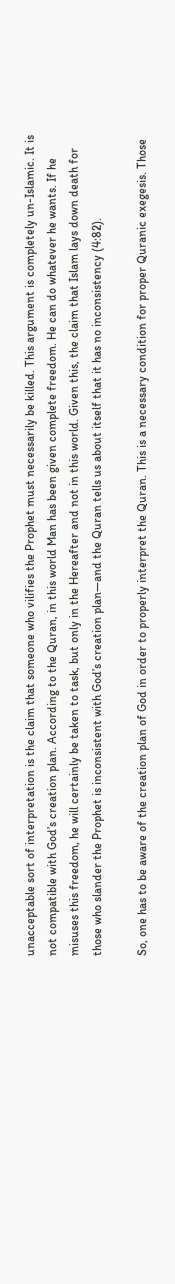unacceptable sort of interpretation is the claim that someone who vilifies the Prophet must necessarily be killed. This argument is completely un-Islamic. It is not compatible with God’s creation plan. According to the Quran, in this world Man has been given complete freedom. He can do whatever he wants. If he misuses this freedom, he will certainly be taken to task, but only in the Hereafter and not in this world. Given this, the claim that Islam lays down death for those who slander the Prophet is inconsistent with God’s creation plan—and the Quran tells us about itself that it has no inconsistency (4:82).

So, one has to be aware of the creation plan of God in order to properly interpret the Quran. This is a necessary condition for proper Quranic exegesis. Those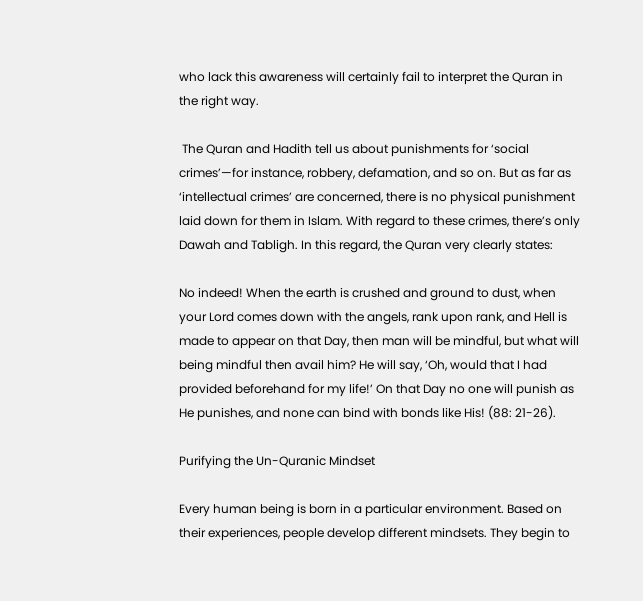who lack this awareness will certainly fail to interpret the Quran in the right way.

 The Quran and Hadith tell us about punishments for ‘social crimes’—for instance, robbery, defamation, and so on. But as far as ‘intellectual crimes’ are concerned, there is no physical punishment laid down for them in Islam. With regard to these crimes, there’s only Dawah and Tabligh. In this regard, the Quran very clearly states:

No indeed! When the earth is crushed and ground to dust, when your Lord comes down with the angels, rank upon rank, and Hell is made to appear on that Day, then man will be mindful, but what will being mindful then avail him? He will say, ‘Oh, would that I had provided beforehand for my life!’ On that Day no one will punish as He punishes, and none can bind with bonds like His! (88: 21-26).

Purifying the Un-Quranic Mindset

Every human being is born in a particular environment. Based on their experiences, people develop different mindsets. They begin to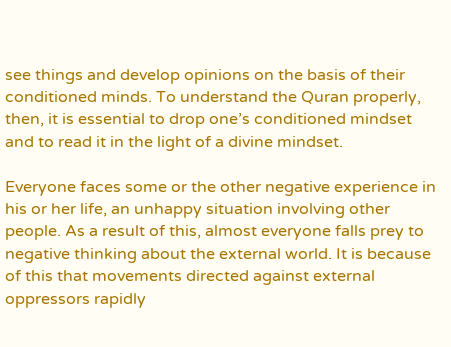see things and develop opinions on the basis of their conditioned minds. To understand the Quran properly, then, it is essential to drop one’s conditioned mindset and to read it in the light of a divine mindset.

Everyone faces some or the other negative experience in his or her life, an unhappy situation involving other people. As a result of this, almost everyone falls prey to negative thinking about the external world. It is because of this that movements directed against external oppressors rapidly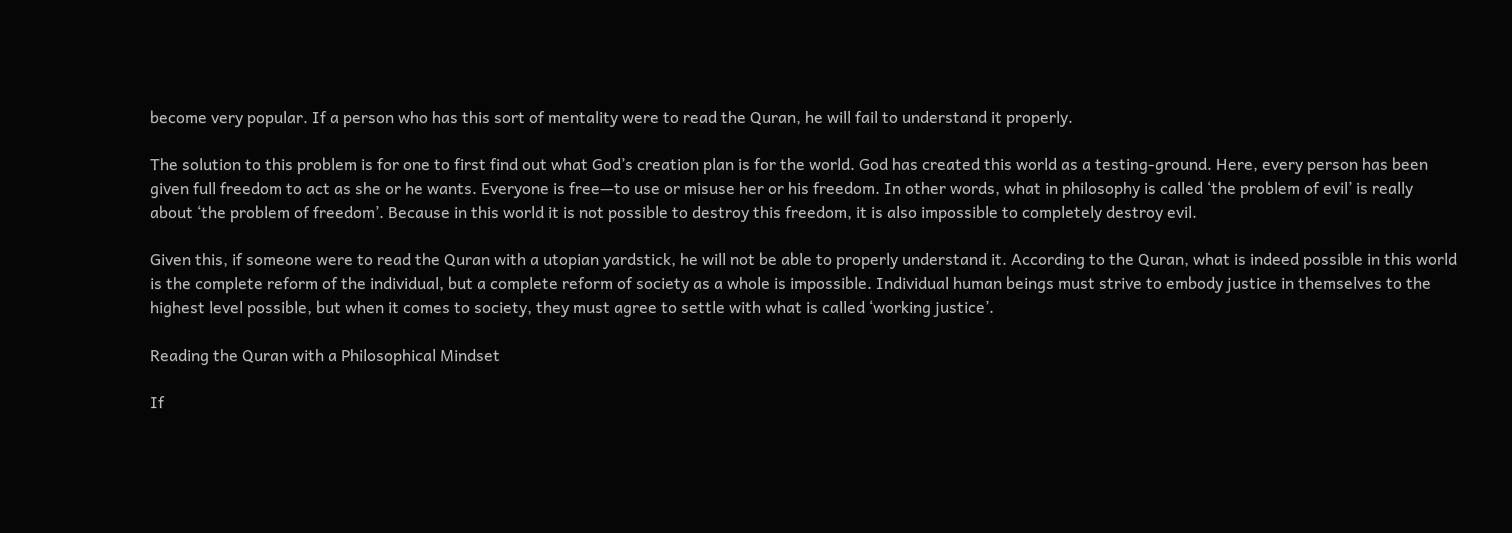become very popular. If a person who has this sort of mentality were to read the Quran, he will fail to understand it properly.

The solution to this problem is for one to first find out what God’s creation plan is for the world. God has created this world as a testing-ground. Here, every person has been given full freedom to act as she or he wants. Everyone is free—to use or misuse her or his freedom. In other words, what in philosophy is called ‘the problem of evil’ is really about ‘the problem of freedom’. Because in this world it is not possible to destroy this freedom, it is also impossible to completely destroy evil.

Given this, if someone were to read the Quran with a utopian yardstick, he will not be able to properly understand it. According to the Quran, what is indeed possible in this world is the complete reform of the individual, but a complete reform of society as a whole is impossible. Individual human beings must strive to embody justice in themselves to the highest level possible, but when it comes to society, they must agree to settle with what is called ‘working justice’.

Reading the Quran with a Philosophical Mindset

If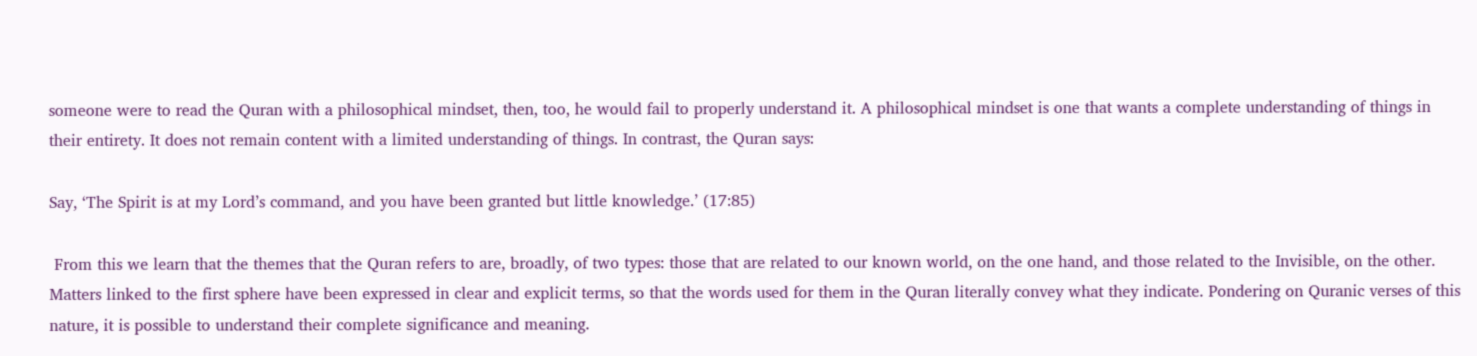someone were to read the Quran with a philosophical mindset, then, too, he would fail to properly understand it. A philosophical mindset is one that wants a complete understanding of things in their entirety. It does not remain content with a limited understanding of things. In contrast, the Quran says:

Say, ‘The Spirit is at my Lord’s command, and you have been granted but little knowledge.’ (17:85)

 From this we learn that the themes that the Quran refers to are, broadly, of two types: those that are related to our known world, on the one hand, and those related to the Invisible, on the other. Matters linked to the first sphere have been expressed in clear and explicit terms, so that the words used for them in the Quran literally convey what they indicate. Pondering on Quranic verses of this nature, it is possible to understand their complete significance and meaning.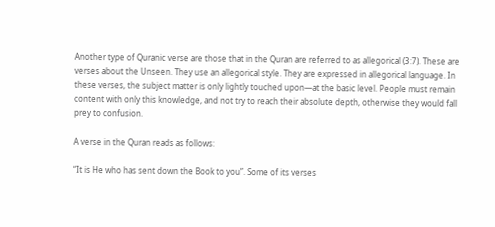Another type of Quranic verse are those that in the Quran are referred to as allegorical (3:7). These are verses about the Unseen. They use an allegorical style. They are expressed in allegorical language. In these verses, the subject matter is only lightly touched upon—at the basic level. People must remain content with only this knowledge, and not try to reach their absolute depth, otherwise they would fall prey to confusion.

A verse in the Quran reads as follows:

“It is He who has sent down the Book to you”. Some of its verses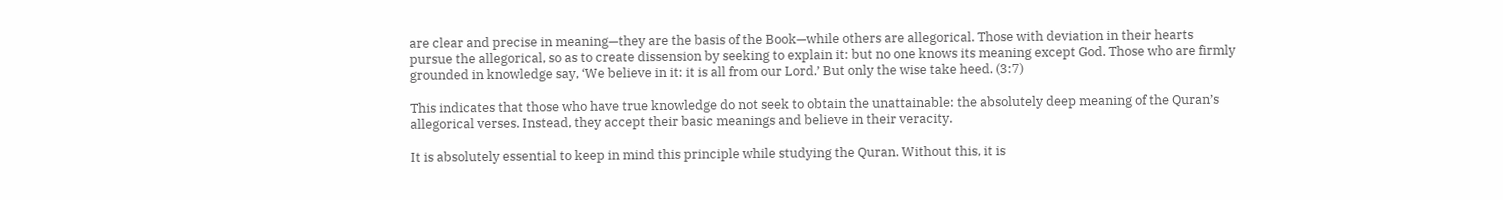are clear and precise in meaning—they are the basis of the Book—while others are allegorical. Those with deviation in their hearts pursue the allegorical, so as to create dissension by seeking to explain it: but no one knows its meaning except God. Those who are firmly grounded in knowledge say, ‘We believe in it: it is all from our Lord.’ But only the wise take heed. (3:7)

This indicates that those who have true knowledge do not seek to obtain the unattainable: the absolutely deep meaning of the Quran’s allegorical verses. Instead, they accept their basic meanings and believe in their veracity.

It is absolutely essential to keep in mind this principle while studying the Quran. Without this, it is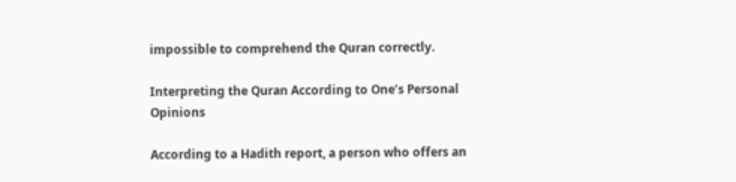impossible to comprehend the Quran correctly.

Interpreting the Quran According to One’s Personal Opinions

According to a Hadith report, a person who offers an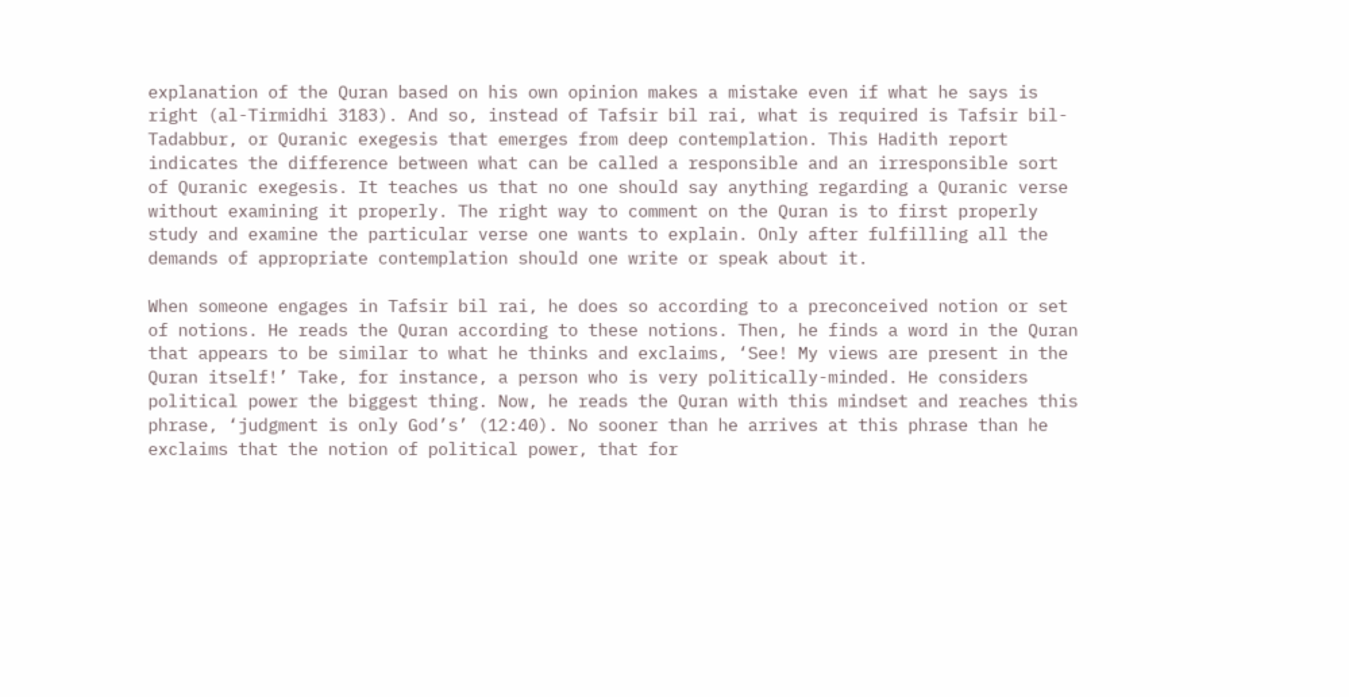explanation of the Quran based on his own opinion makes a mistake even if what he says is right (al-Tirmidhi 3183). And so, instead of Tafsir bil rai, what is required is Tafsir bil-Tadabbur, or Quranic exegesis that emerges from deep contemplation. This Hadith report indicates the difference between what can be called a responsible and an irresponsible sort of Quranic exegesis. It teaches us that no one should say anything regarding a Quranic verse without examining it properly. The right way to comment on the Quran is to first properly study and examine the particular verse one wants to explain. Only after fulfilling all the demands of appropriate contemplation should one write or speak about it.

When someone engages in Tafsir bil rai, he does so according to a preconceived notion or set of notions. He reads the Quran according to these notions. Then, he finds a word in the Quran that appears to be similar to what he thinks and exclaims, ‘See! My views are present in the Quran itself!’ Take, for instance, a person who is very politically-minded. He considers political power the biggest thing. Now, he reads the Quran with this mindset and reaches this phrase, ‘judgment is only God’s’ (12:40). No sooner than he arrives at this phrase than he exclaims that the notion of political power, that for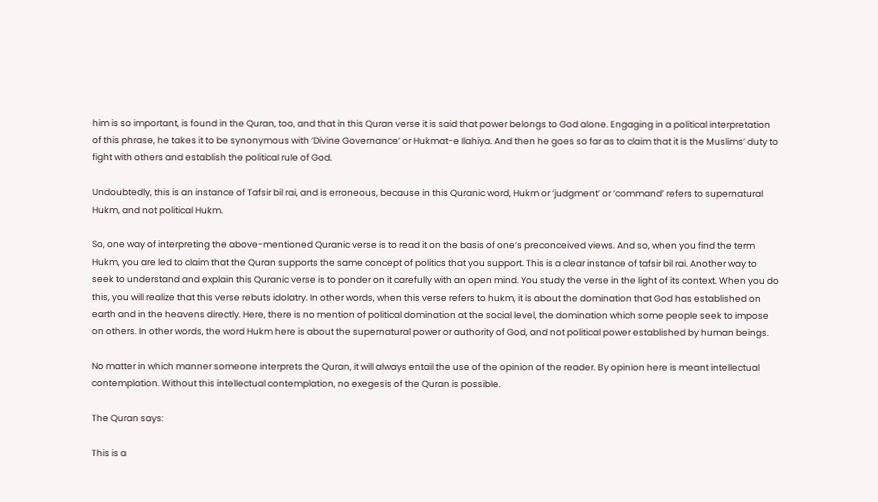him is so important, is found in the Quran, too, and that in this Quran verse it is said that power belongs to God alone. Engaging in a political interpretation of this phrase, he takes it to be synonymous with ‘Divine Governance’ or Hukmat-e Ilahiya. And then he goes so far as to claim that it is the Muslims’ duty to fight with others and establish the political rule of God.

Undoubtedly, this is an instance of Tafsir bil rai, and is erroneous, because in this Quranic word, Hukm or ‘judgment’ or ‘command’ refers to supernatural Hukm, and not political Hukm.

So, one way of interpreting the above-mentioned Quranic verse is to read it on the basis of one’s preconceived views. And so, when you find the term Hukm, you are led to claim that the Quran supports the same concept of politics that you support. This is a clear instance of tafsir bil rai. Another way to seek to understand and explain this Quranic verse is to ponder on it carefully with an open mind. You study the verse in the light of its context. When you do this, you will realize that this verse rebuts idolatry. In other words, when this verse refers to hukm, it is about the domination that God has established on earth and in the heavens directly. Here, there is no mention of political domination at the social level, the domination which some people seek to impose on others. In other words, the word Hukm here is about the supernatural power or authority of God, and not political power established by human beings.

No matter in which manner someone interprets the Quran, it will always entail the use of the opinion of the reader. By opinion here is meant intellectual contemplation. Without this intellectual contemplation, no exegesis of the Quran is possible.

The Quran says:

This is a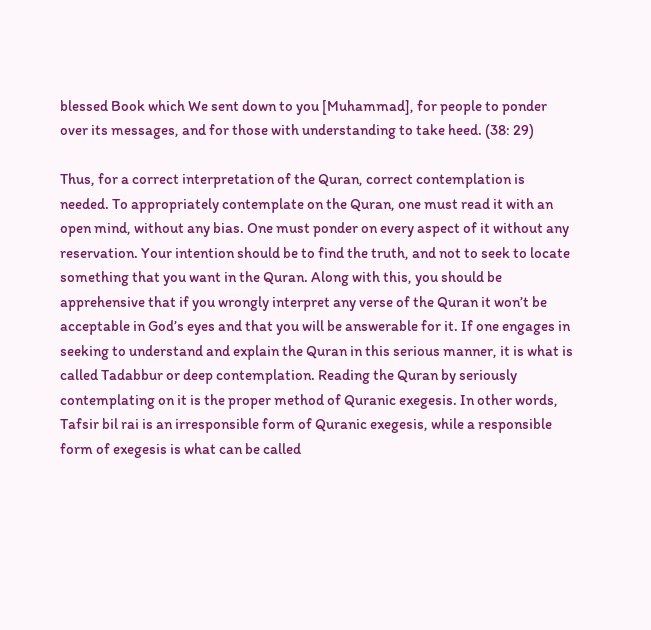blessed Book which We sent down to you [Muhammad], for people to ponder over its messages, and for those with understanding to take heed. (38: 29)

Thus, for a correct interpretation of the Quran, correct contemplation is needed. To appropriately contemplate on the Quran, one must read it with an open mind, without any bias. One must ponder on every aspect of it without any reservation. Your intention should be to find the truth, and not to seek to locate something that you want in the Quran. Along with this, you should be apprehensive that if you wrongly interpret any verse of the Quran it won’t be acceptable in God’s eyes and that you will be answerable for it. If one engages in seeking to understand and explain the Quran in this serious manner, it is what is called Tadabbur or deep contemplation. Reading the Quran by seriously contemplating on it is the proper method of Quranic exegesis. In other words, Tafsir bil rai is an irresponsible form of Quranic exegesis, while a responsible form of exegesis is what can be called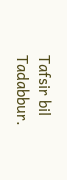Tafsir bil Tadabbur.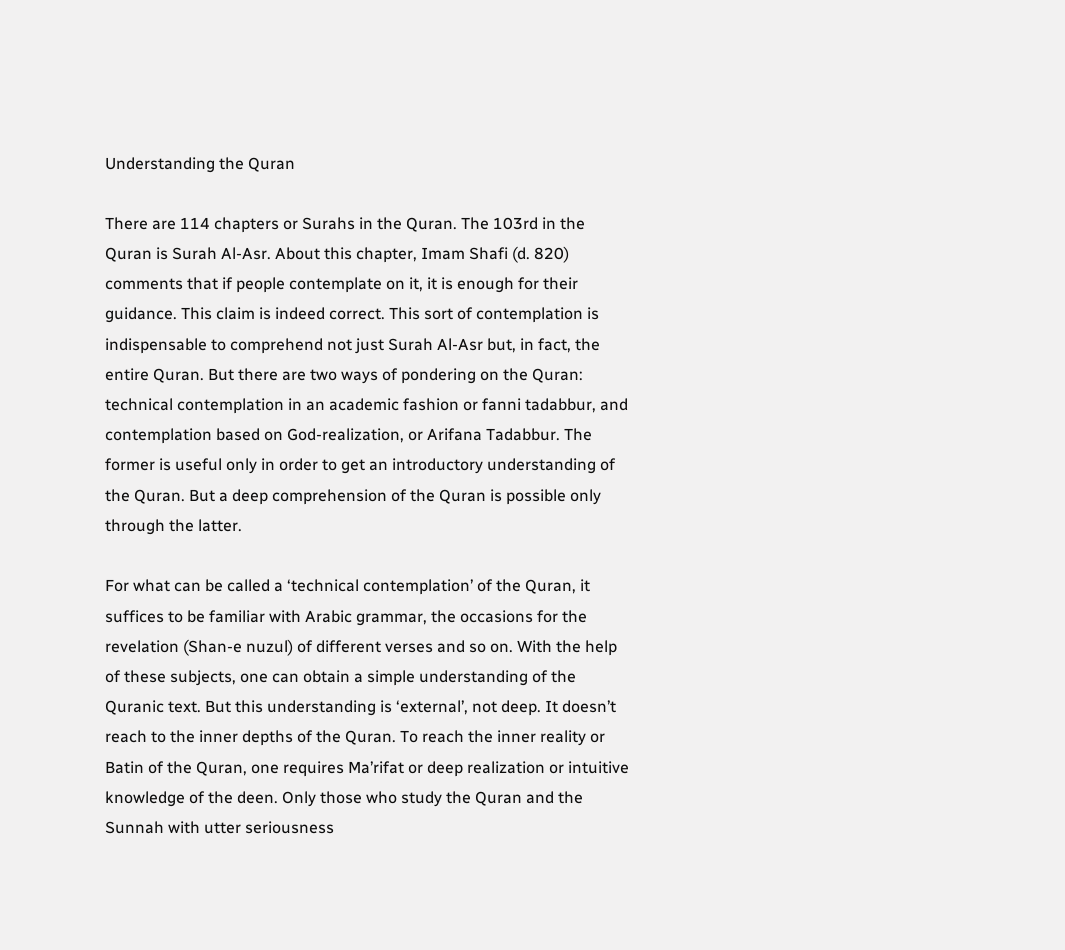Understanding the Quran

There are 114 chapters or Surahs in the Quran. The 103rd in the Quran is Surah Al-Asr. About this chapter, Imam Shafi (d. 820) comments that if people contemplate on it, it is enough for their guidance. This claim is indeed correct. This sort of contemplation is indispensable to comprehend not just Surah Al-Asr but, in fact, the entire Quran. But there are two ways of pondering on the Quran: technical contemplation in an academic fashion or fanni tadabbur, and contemplation based on God-realization, or Arifana Tadabbur. The former is useful only in order to get an introductory understanding of the Quran. But a deep comprehension of the Quran is possible only through the latter.

For what can be called a ‘technical contemplation’ of the Quran, it suffices to be familiar with Arabic grammar, the occasions for the revelation (Shan-e nuzul) of different verses and so on. With the help of these subjects, one can obtain a simple understanding of the Quranic text. But this understanding is ‘external’, not deep. It doesn’t reach to the inner depths of the Quran. To reach the inner reality or Batin of the Quran, one requires Ma’rifat or deep realization or intuitive knowledge of the deen. Only those who study the Quran and the Sunnah with utter seriousness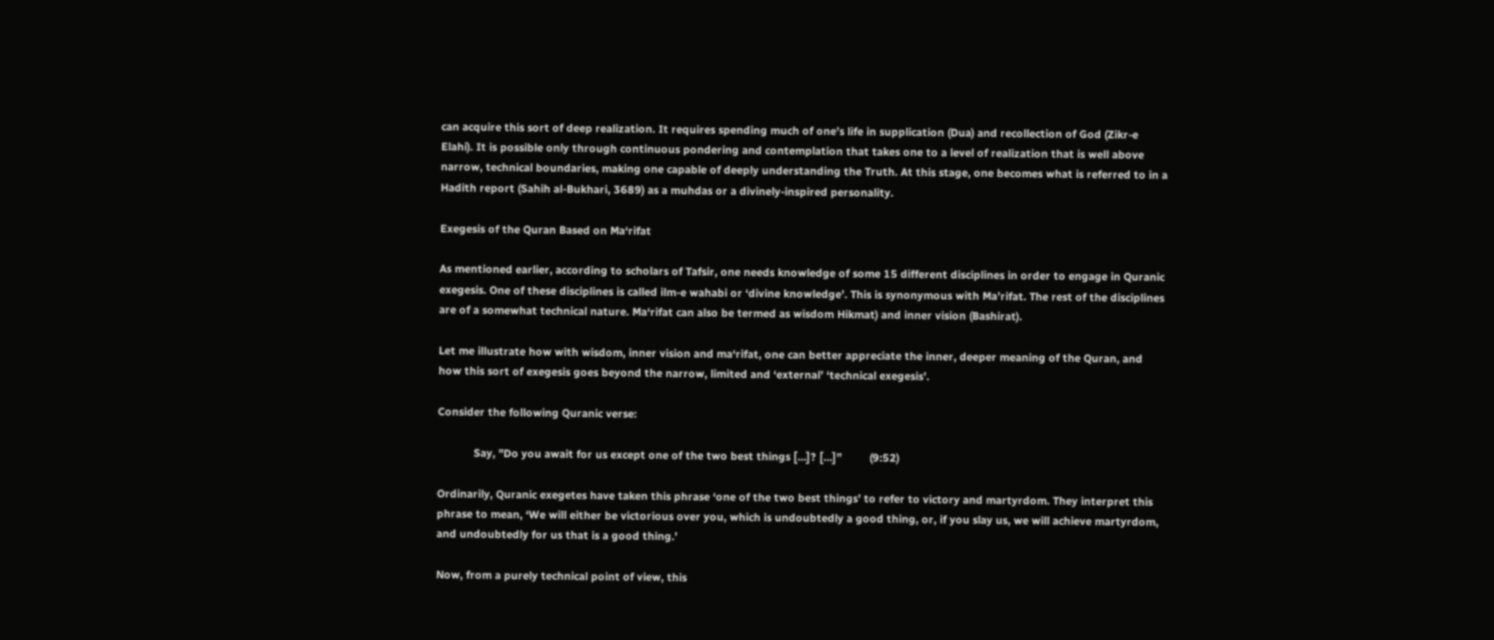can acquire this sort of deep realization. It requires spending much of one’s life in supplication (Dua) and recollection of God (Zikr-e Elahi). It is possible only through continuous pondering and contemplation that takes one to a level of realization that is well above narrow, technical boundaries, making one capable of deeply understanding the Truth. At this stage, one becomes what is referred to in a Hadith report (Sahih al-Bukhari, 3689) as a muhdas or a divinely-inspired personality.

Exegesis of the Quran Based on Ma‘rifat

As mentioned earlier, according to scholars of Tafsir, one needs knowledge of some 15 different disciplines in order to engage in Quranic exegesis. One of these disciplines is called ilm-e wahabi or ‘divine knowledge’. This is synonymous with Ma’rifat. The rest of the disciplines are of a somewhat technical nature. Ma‘rifat can also be termed as wisdom Hikmat) and inner vision (Bashirat).

Let me illustrate how with wisdom, inner vision and ma‘rifat, one can better appreciate the inner, deeper meaning of the Quran, and how this sort of exegesis goes beyond the narrow, limited and ‘external’ ‘technical exegesis’.

Consider the following Quranic verse:

            Say, "Do you await for us except one of the two best things […]? […]”         (9:52)

Ordinarily, Quranic exegetes have taken this phrase ‘one of the two best things’ to refer to victory and martyrdom. They interpret this phrase to mean, ‘We will either be victorious over you, which is undoubtedly a good thing, or, if you slay us, we will achieve martyrdom, and undoubtedly for us that is a good thing.’

Now, from a purely technical point of view, this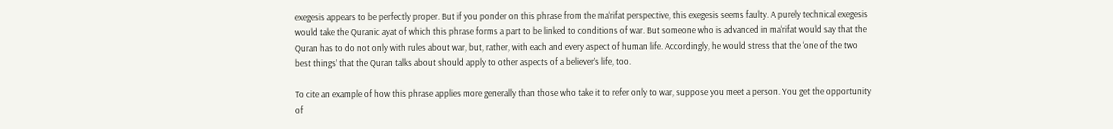exegesis appears to be perfectly proper. But if you ponder on this phrase from the ma‘rifat perspective, this exegesis seems faulty. A purely technical exegesis would take the Quranic ayat of which this phrase forms a part to be linked to conditions of war. But someone who is advanced in ma‘rifat would say that the Quran has to do not only with rules about war, but, rather, with each and every aspect of human life. Accordingly, he would stress that the ‘one of the two best things’ that the Quran talks about should apply to other aspects of a believer’s life, too.

To cite an example of how this phrase applies more generally than those who take it to refer only to war, suppose you meet a person. You get the opportunity of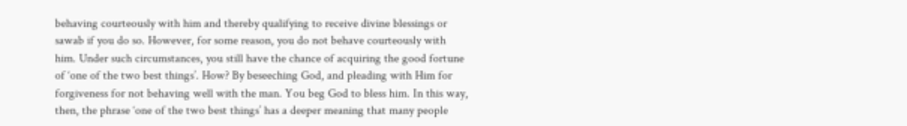behaving courteously with him and thereby qualifying to receive divine blessings or sawab if you do so. However, for some reason, you do not behave courteously with him. Under such circumstances, you still have the chance of acquiring the good fortune of ‘one of the two best things’. How? By beseeching God, and pleading with Him for forgiveness for not behaving well with the man. You beg God to bless him. In this way, then, the phrase ‘one of the two best things’ has a deeper meaning that many people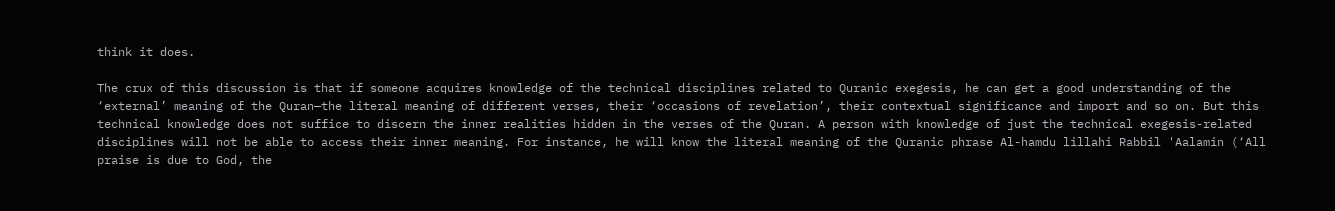think it does.

The crux of this discussion is that if someone acquires knowledge of the technical disciplines related to Quranic exegesis, he can get a good understanding of the ‘external’ meaning of the Quran—the literal meaning of different verses, their ‘occasions of revelation’, their contextual significance and import and so on. But this technical knowledge does not suffice to discern the inner realities hidden in the verses of the Quran. A person with knowledge of just the technical exegesis-related disciplines will not be able to access their inner meaning. For instance, he will know the literal meaning of the Quranic phrase Al-hamdu lillahi Rabbil 'Aalamin (‘All praise is due to God, the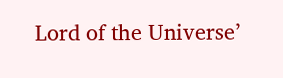Lord of the Universe’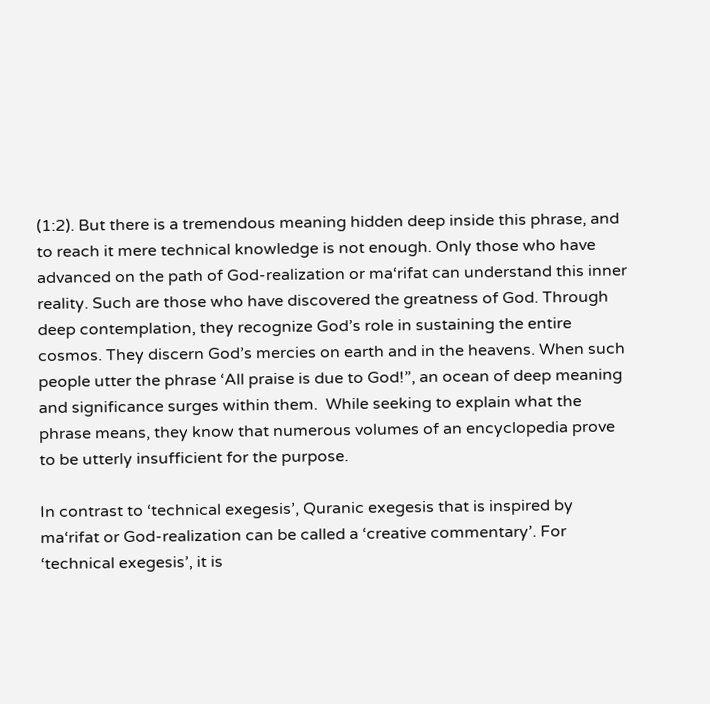(1:2). But there is a tremendous meaning hidden deep inside this phrase, and to reach it mere technical knowledge is not enough. Only those who have advanced on the path of God-realization or ma‘rifat can understand this inner reality. Such are those who have discovered the greatness of God. Through deep contemplation, they recognize God’s role in sustaining the entire cosmos. They discern God’s mercies on earth and in the heavens. When such people utter the phrase ‘All praise is due to God!”, an ocean of deep meaning and significance surges within them.  While seeking to explain what the phrase means, they know that numerous volumes of an encyclopedia prove to be utterly insufficient for the purpose.

In contrast to ‘technical exegesis’, Quranic exegesis that is inspired by ma‘rifat or God-realization can be called a ‘creative commentary’. For ‘technical exegesis’, it is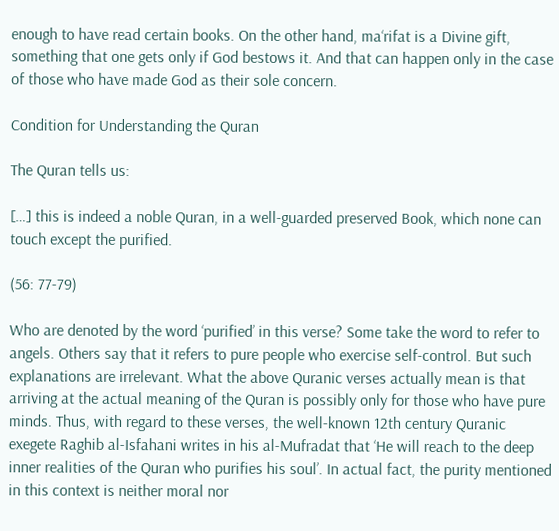enough to have read certain books. On the other hand, ma‘rifat is a Divine gift, something that one gets only if God bestows it. And that can happen only in the case of those who have made God as their sole concern.

Condition for Understanding the Quran

The Quran tells us:

[…] this is indeed a noble Quran, in a well-guarded preserved Book, which none can touch except the purified.

(56: 77-79)

Who are denoted by the word ‘purified’ in this verse? Some take the word to refer to angels. Others say that it refers to pure people who exercise self-control. But such explanations are irrelevant. What the above Quranic verses actually mean is that arriving at the actual meaning of the Quran is possibly only for those who have pure minds. Thus, with regard to these verses, the well-known 12th century Quranic exegete Raghib al-Isfahani writes in his al-Mufradat that ‘He will reach to the deep inner realities of the Quran who purifies his soul’. In actual fact, the purity mentioned in this context is neither moral nor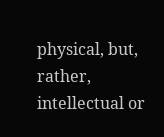physical, but, rather, intellectual or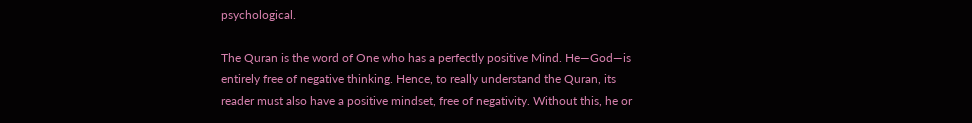psychological.

The Quran is the word of One who has a perfectly positive Mind. He—God—is entirely free of negative thinking. Hence, to really understand the Quran, its reader must also have a positive mindset, free of negativity. Without this, he or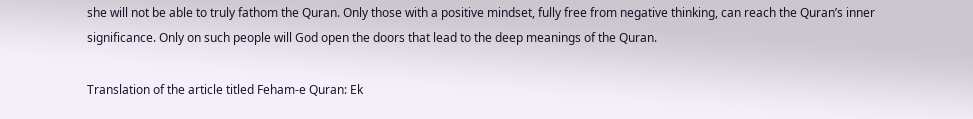she will not be able to truly fathom the Quran. Only those with a positive mindset, fully free from negative thinking, can reach the Quran’s inner significance. Only on such people will God open the doors that lead to the deep meanings of the Quran.

Translation of the article titled Feham-e Quran: Ek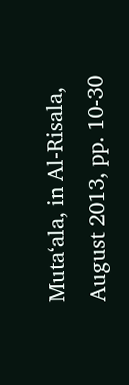Muta‘ala, in Al-Risala, August 2013, pp. 10-30